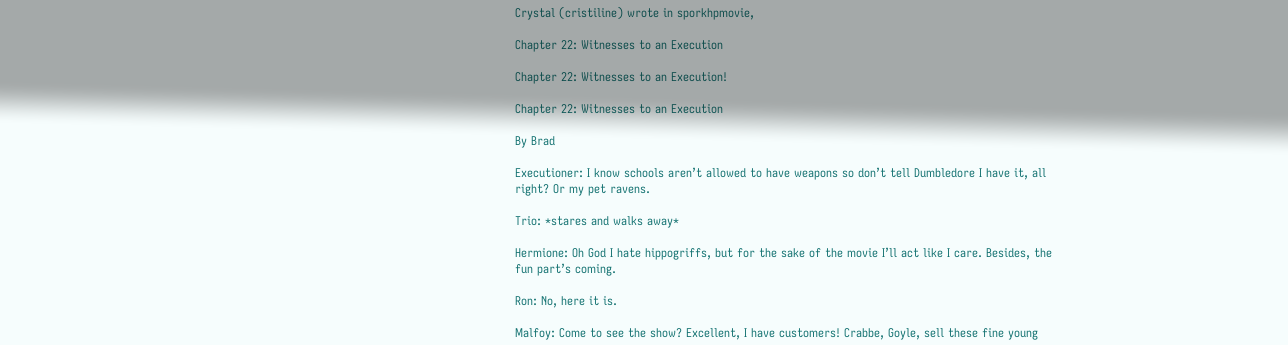Crystal (cristiline) wrote in sporkhpmovie,

Chapter 22: Witnesses to an Execution

Chapter 22: Witnesses to an Execution!

Chapter 22: Witnesses to an Execution

By Brad

Executioner: I know schools aren’t allowed to have weapons so don’t tell Dumbledore I have it, all right? Or my pet ravens.

Trio: *stares and walks away*

Hermione: Oh God I hate hippogriffs, but for the sake of the movie I’ll act like I care. Besides, the fun part’s coming.

Ron: No, here it is.

Malfoy: Come to see the show? Excellent, I have customers! Crabbe, Goyle, sell these fine young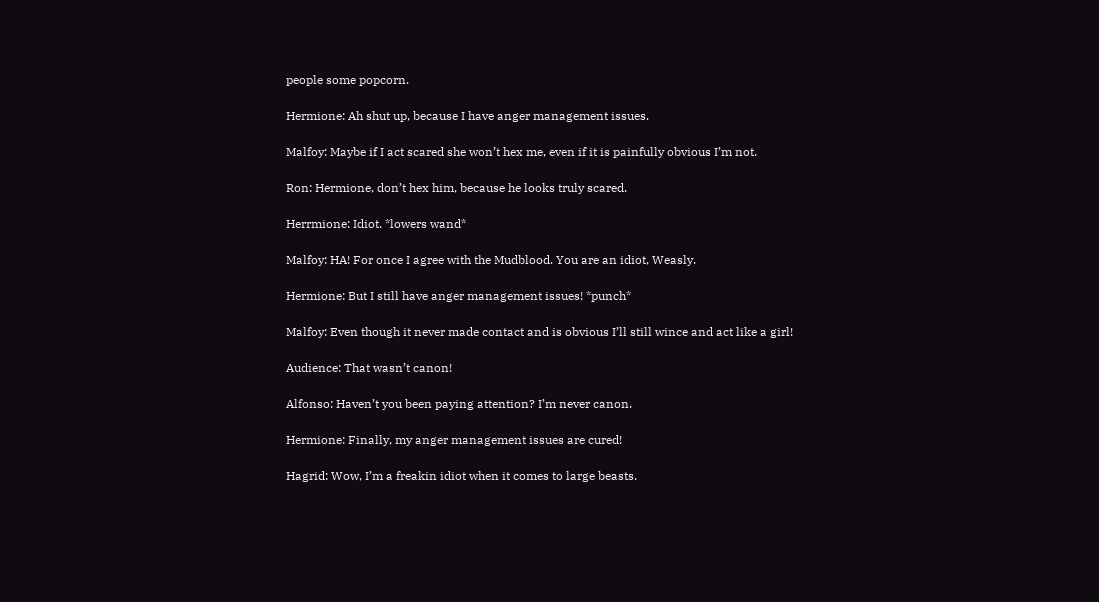people some popcorn.

Hermione: Ah shut up, because I have anger management issues.

Malfoy: Maybe if I act scared she won’t hex me, even if it is painfully obvious I’m not.

Ron: Hermione, don’t hex him, because he looks truly scared.

Herrmione: Idiot. *lowers wand*

Malfoy: HA! For once I agree with the Mudblood. You are an idiot, Weasly.

Hermione: But I still have anger management issues! *punch*

Malfoy: Even though it never made contact and is obvious I’ll still wince and act like a girl!

Audience: That wasn’t canon!

Alfonso: Haven’t you been paying attention? I’m never canon.

Hermione: Finally, my anger management issues are cured!

Hagrid: Wow, I’m a freakin idiot when it comes to large beasts.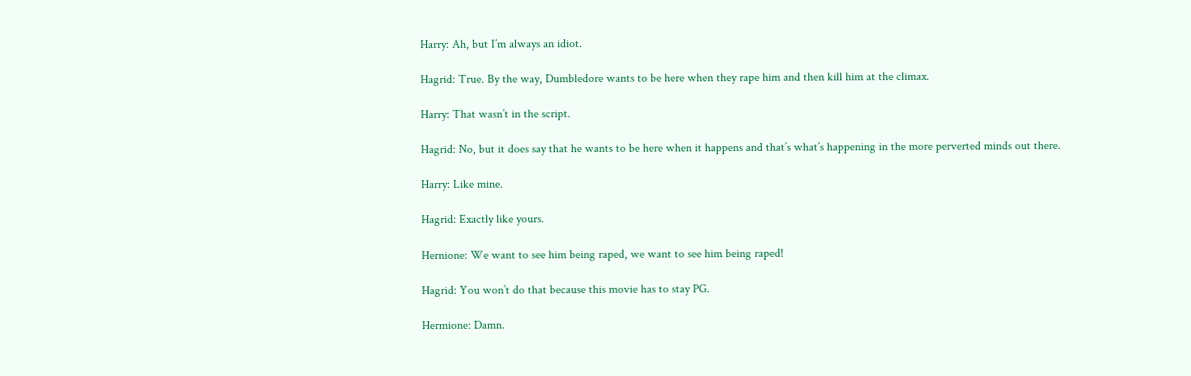Harry: Ah, but I’m always an idiot.

Hagrid: True. By the way, Dumbledore wants to be here when they rape him and then kill him at the climax.

Harry: That wasn’t in the script.

Hagrid: No, but it does say that he wants to be here when it happens and that’s what’s happening in the more perverted minds out there.

Harry: Like mine.

Hagrid: Exactly like yours.

Hernione: We want to see him being raped, we want to see him being raped!

Hagrid: You won’t do that because this movie has to stay PG.

Hermione: Damn.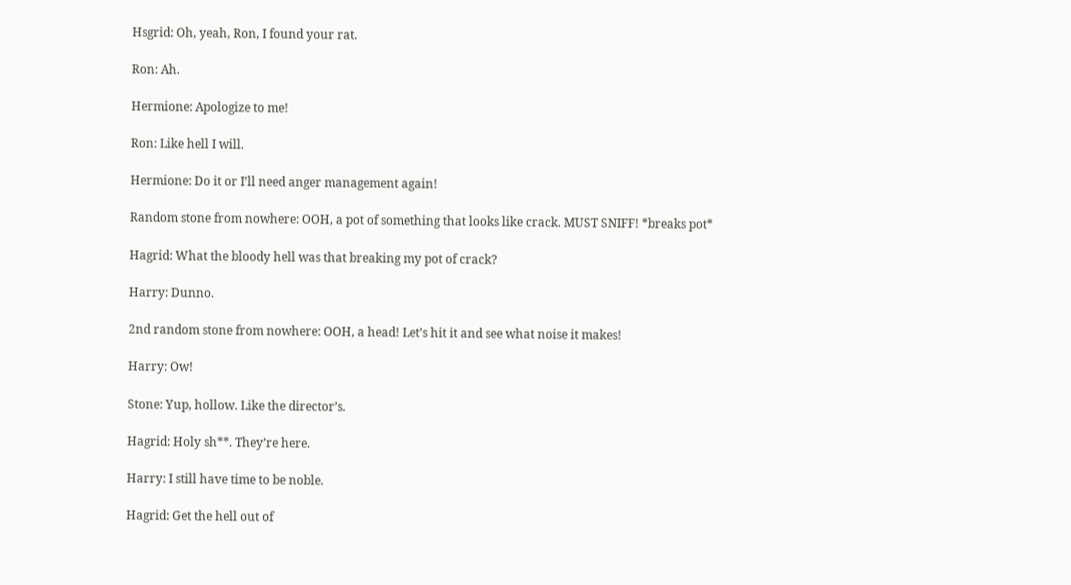Hsgrid: Oh, yeah, Ron, I found your rat.

Ron: Ah.

Hermione: Apologize to me!

Ron: Like hell I will.

Hermione: Do it or I’ll need anger management again!

Random stone from nowhere: OOH, a pot of something that looks like crack. MUST SNIFF! *breaks pot*

Hagrid: What the bloody hell was that breaking my pot of crack?

Harry: Dunno.

2nd random stone from nowhere: OOH, a head! Let’s hit it and see what noise it makes!

Harry: Ow!

Stone: Yup, hollow. Like the director’s.

Hagrid: Holy sh**. They’re here.

Harry: I still have time to be noble.

Hagrid: Get the hell out of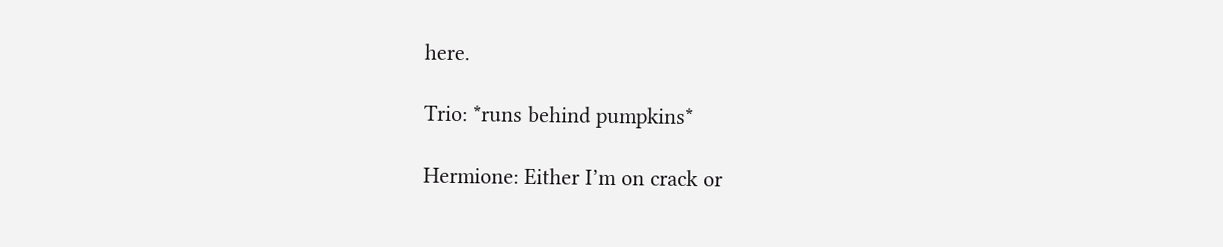here.

Trio: *runs behind pumpkins*

Hermione: Either I’m on crack or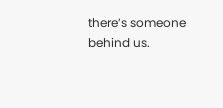there’s someone behind us.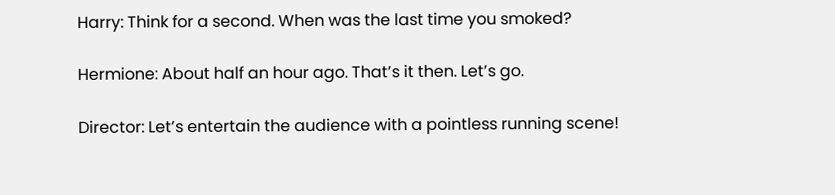Harry: Think for a second. When was the last time you smoked?

Hermione: About half an hour ago. That’s it then. Let’s go.

Director: Let’s entertain the audience with a pointless running scene!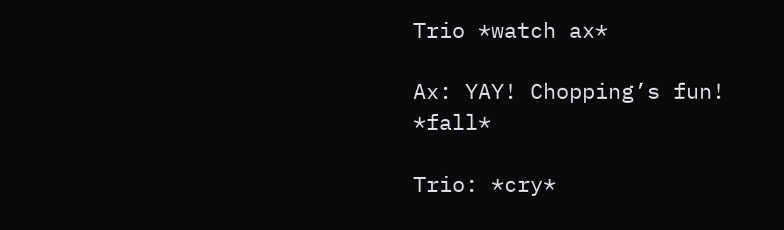Trio *watch ax*

Ax: YAY! Chopping’s fun! *fall*

Trio: *cry*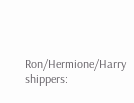Ron/Hermione/Harry shippers: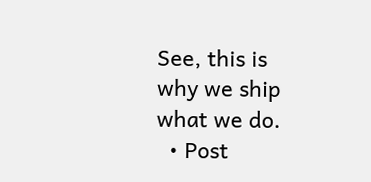See, this is why we ship what we do.
  • Post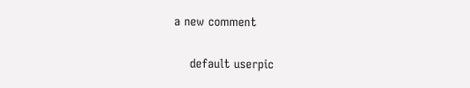a new comment


    default userpic